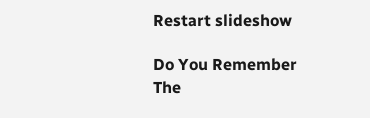Restart slideshow

Do You Remember The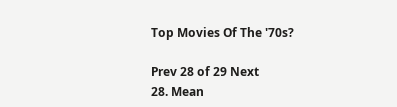Top Movies Of The '70s?

Prev 28 of 29 Next
28. Mean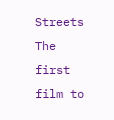Streets
The first film to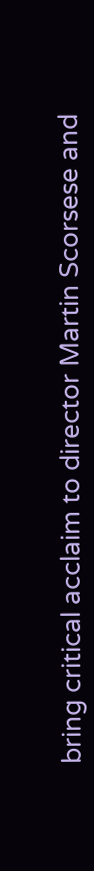bring critical acclaim to director Martin Scorsese and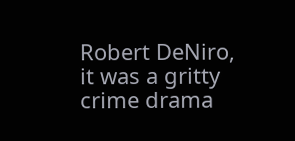Robert DeNiro, it was a gritty crime drama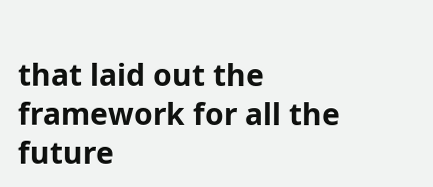that laid out the framework for all the future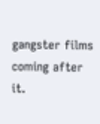gangster films coming after it.